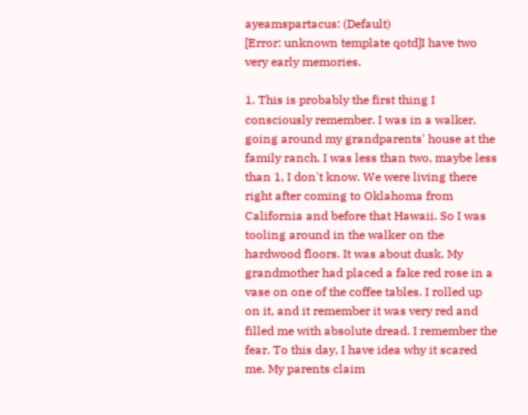ayeamspartacus: (Default)
[Error: unknown template qotd]I have two very early memories.

1. This is probably the first thing I consciously remember. I was in a walker, going around my grandparents' house at the family ranch. I was less than two, maybe less than 1, I don't know. We were living there right after coming to Oklahoma from California and before that Hawaii. So I was tooling around in the walker on the hardwood floors. It was about dusk. My grandmother had placed a fake red rose in a vase on one of the coffee tables. I rolled up on it, and it remember it was very red and filled me with absolute dread. I remember the fear. To this day, I have idea why it scared me. My parents claim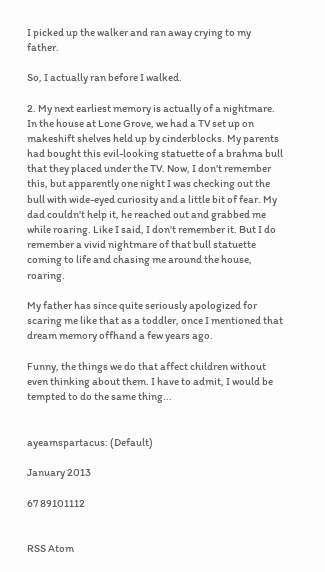I picked up the walker and ran away crying to my father.

So, I actually ran before I walked.

2. My next earliest memory is actually of a nightmare. In the house at Lone Grove, we had a TV set up on makeshift shelves held up by cinderblocks. My parents had bought this evil-looking statuette of a brahma bull that they placed under the TV. Now, I don't remember this, but apparently one night I was checking out the bull with wide-eyed curiosity and a little bit of fear. My dad couldn't help it, he reached out and grabbed me while roaring. Like I said, I don't remember it. But I do remember a vivid nightmare of that bull statuette coming to life and chasing me around the house, roaring.

My father has since quite seriously apologized for scaring me like that as a toddler, once I mentioned that dream memory offhand a few years ago.

Funny, the things we do that affect children without even thinking about them. I have to admit, I would be tempted to do the same thing...


ayeamspartacus: (Default)

January 2013

67 89101112


RSS Atom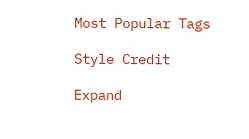Most Popular Tags

Style Credit

Expand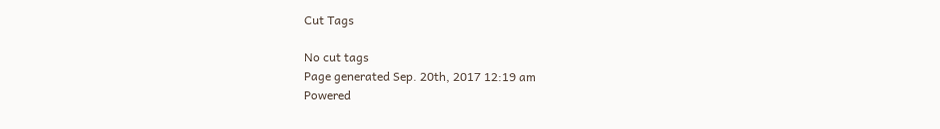Cut Tags

No cut tags
Page generated Sep. 20th, 2017 12:19 am
Powered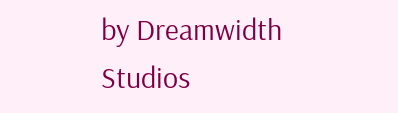by Dreamwidth Studios